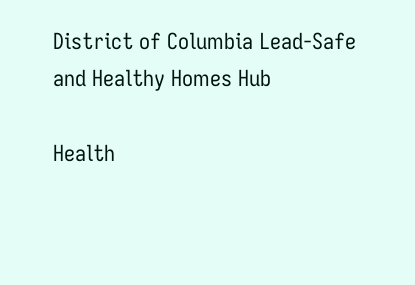District of Columbia Lead-Safe and Healthy Homes Hub

Health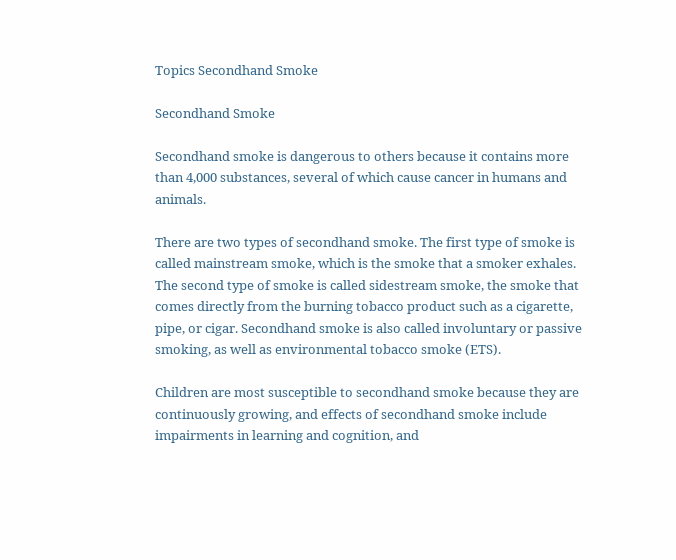Topics Secondhand Smoke

Secondhand Smoke

Secondhand smoke is dangerous to others because it contains more than 4,000 substances, several of which cause cancer in humans and animals.

There are two types of secondhand smoke. The first type of smoke is called mainstream smoke, which is the smoke that a smoker exhales. The second type of smoke is called sidestream smoke, the smoke that comes directly from the burning tobacco product such as a cigarette, pipe, or cigar. Secondhand smoke is also called involuntary or passive smoking, as well as environmental tobacco smoke (ETS).

Children are most susceptible to secondhand smoke because they are continuously growing, and effects of secondhand smoke include impairments in learning and cognition, and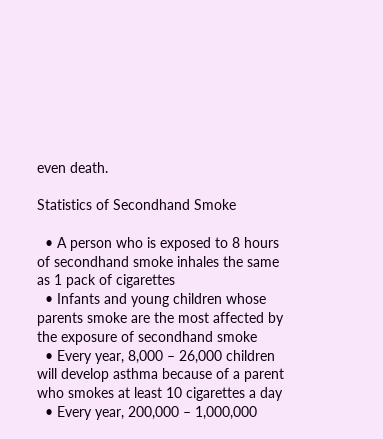even death.

Statistics of Secondhand Smoke

  • A person who is exposed to 8 hours of secondhand smoke inhales the same as 1 pack of cigarettes
  • Infants and young children whose parents smoke are the most affected by the exposure of secondhand smoke
  • Every year, 8,000 – 26,000 children will develop asthma because of a parent who smokes at least 10 cigarettes a day
  • Every year, 200,000 – 1,000,000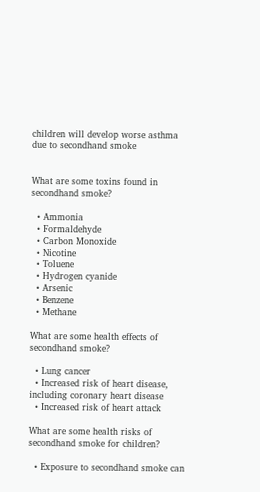children will develop worse asthma due to secondhand smoke


What are some toxins found in secondhand smoke?

  • Ammonia
  • Formaldehyde
  • Carbon Monoxide
  • Nicotine
  • Toluene
  • Hydrogen cyanide
  • Arsenic
  • Benzene
  • Methane

What are some health effects of secondhand smoke?

  • Lung cancer
  • Increased risk of heart disease, including coronary heart disease
  • Increased risk of heart attack

What are some health risks of secondhand smoke for children?

  • Exposure to secondhand smoke can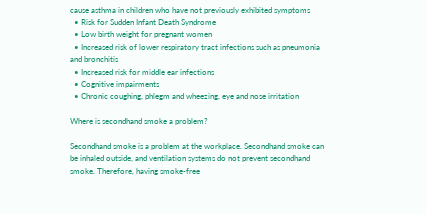cause asthma in children who have not previously exhibited symptoms
  • Risk for Sudden Infant Death Syndrome
  • Low birth weight for pregnant women
  • Increased risk of lower respiratory tract infections such as pneumonia and bronchitis
  • Increased risk for middle ear infections
  • Cognitive impairments
  • Chronic coughing, phlegm and wheezing, eye and nose irritation

Where is secondhand smoke a problem?

Secondhand smoke is a problem at the workplace. Secondhand smoke can be inhaled outside, and ventilation systems do not prevent secondhand smoke. Therefore, having smoke-free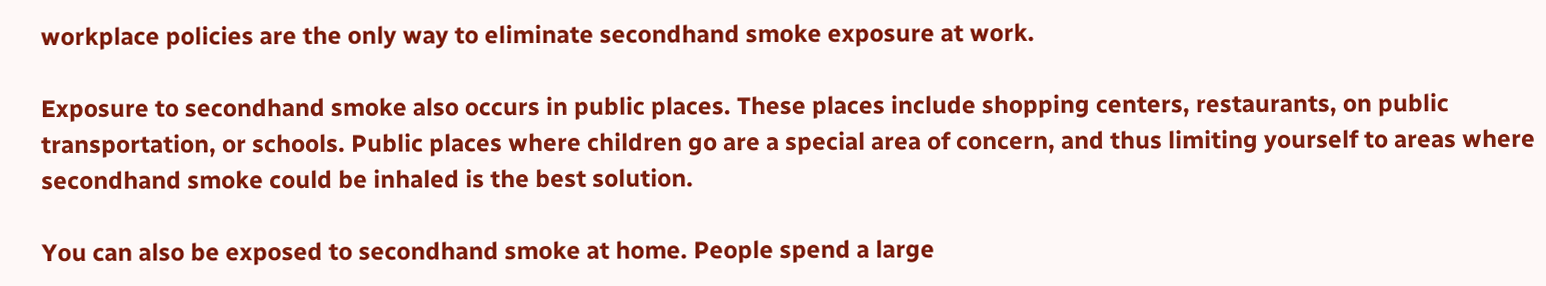workplace policies are the only way to eliminate secondhand smoke exposure at work.

Exposure to secondhand smoke also occurs in public places. These places include shopping centers, restaurants, on public transportation, or schools. Public places where children go are a special area of concern, and thus limiting yourself to areas where secondhand smoke could be inhaled is the best solution.

You can also be exposed to secondhand smoke at home. People spend a large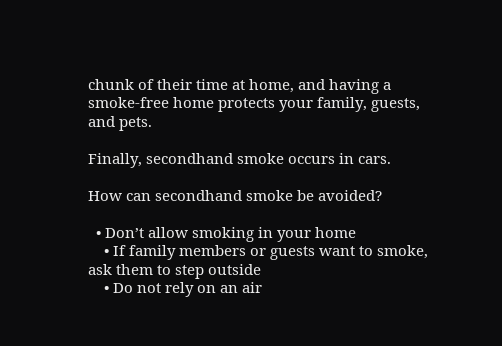chunk of their time at home, and having a smoke-free home protects your family, guests, and pets.

Finally, secondhand smoke occurs in cars.

How can secondhand smoke be avoided?

  • Don’t allow smoking in your home
    • If family members or guests want to smoke, ask them to step outside
    • Do not rely on an air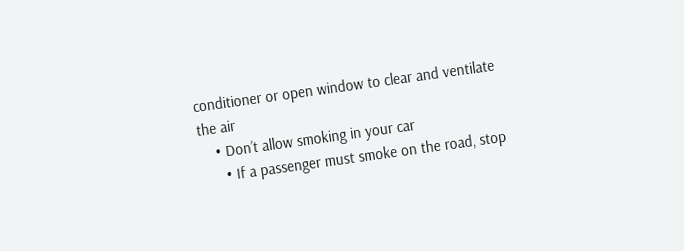conditioner or open window to clear and ventilate the air
    • Don’t allow smoking in your car
      • If a passenger must smoke on the road, stop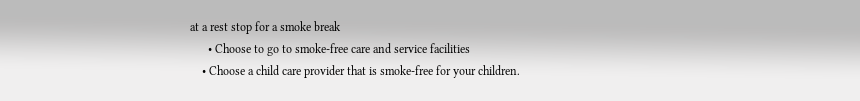at a rest stop for a smoke break
      • Choose to go to smoke-free care and service facilities
    • Choose a child care provider that is smoke-free for your children.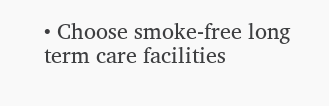• Choose smoke-free long term care facilities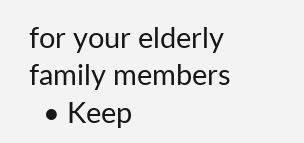for your elderly family members
  • Keep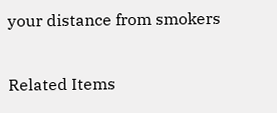your distance from smokers

Related Items